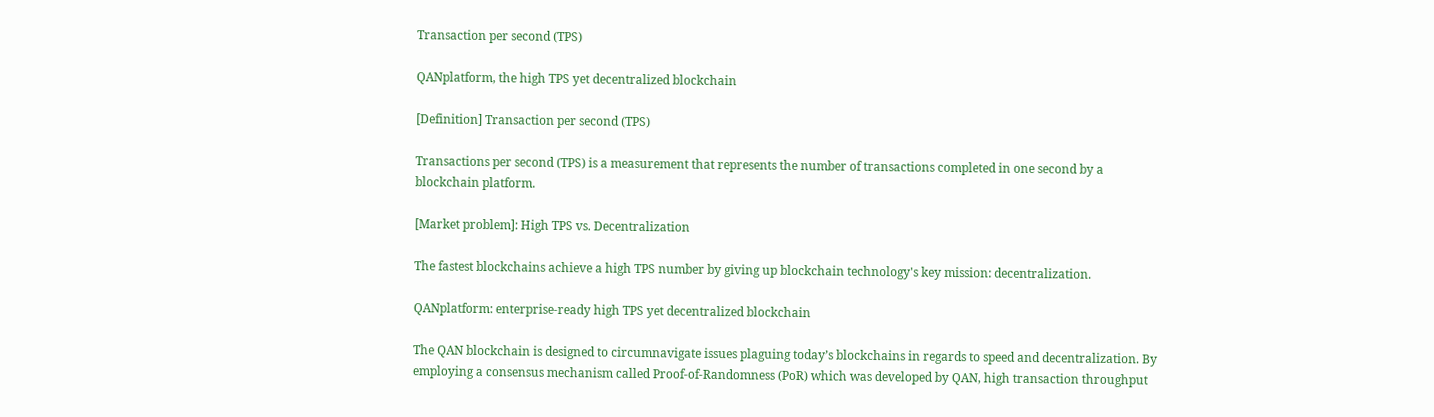Transaction per second (TPS)

QANplatform, the high TPS yet decentralized blockchain

[Definition] Transaction per second (TPS)

Transactions per second (TPS) is a measurement that represents the number of transactions completed in one second by a blockchain platform.

[Market problem]: High TPS vs. Decentralization

The fastest blockchains achieve a high TPS number by giving up blockchain technology's key mission: decentralization.

QANplatform: enterprise-ready high TPS yet decentralized blockchain

The QAN blockchain is designed to circumnavigate issues plaguing today’s blockchains in regards to speed and decentralization. By employing a consensus mechanism called Proof-of-Randomness (PoR) which was developed by QAN, high transaction throughput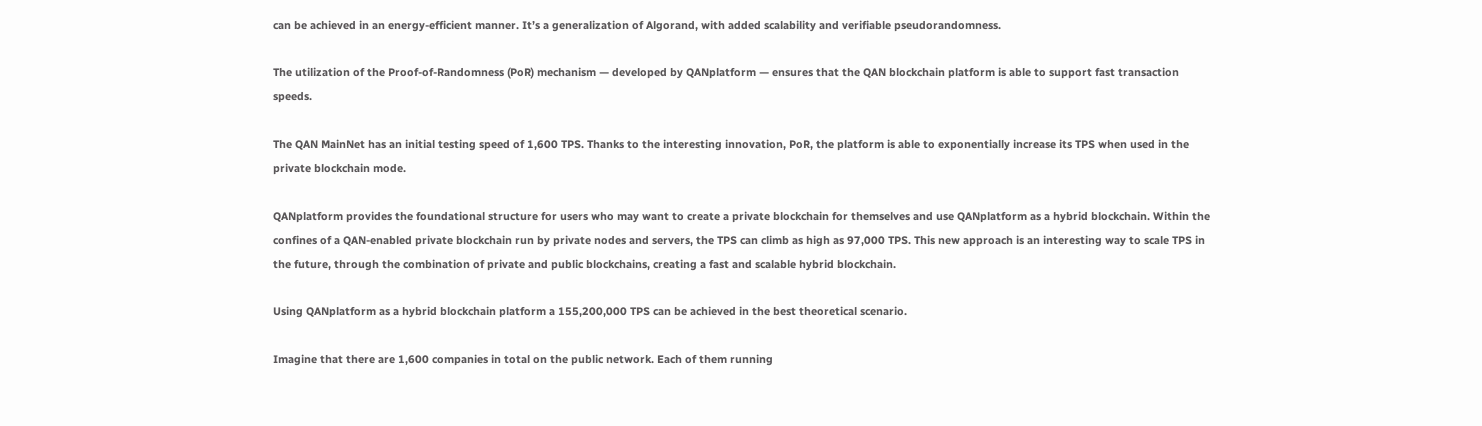can be achieved in an energy-efficient manner. It’s a generalization of Algorand, with added scalability and verifiable pseudorandomness.

The utilization of the Proof-of-Randomness (PoR) mechanism — developed by QANplatform — ensures that the QAN blockchain platform is able to support fast transaction speeds.

The QAN MainNet has an initial testing speed of 1,600 TPS. Thanks to the interesting innovation, PoR, the platform is able to exponentially increase its TPS when used in the private blockchain mode.

QANplatform provides the foundational structure for users who may want to create a private blockchain for themselves and use QANplatform as a hybrid blockchain. Within the confines of a QAN-enabled private blockchain run by private nodes and servers, the TPS can climb as high as 97,000 TPS. This new approach is an interesting way to scale TPS in the future, through the combination of private and public blockchains, creating a fast and scalable hybrid blockchain.

Using QANplatform as a hybrid blockchain platform a 155,200,000 TPS can be achieved in the best theoretical scenario.

Imagine that there are 1,600 companies in total on the public network. Each of them running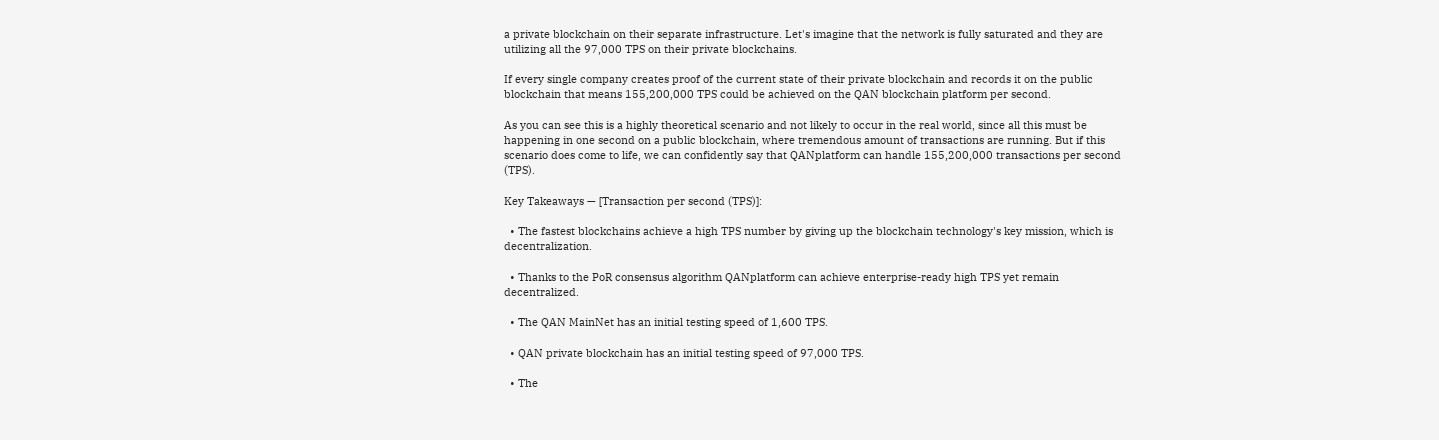a private blockchain on their separate infrastructure. Let's imagine that the network is fully saturated and they are utilizing all the 97,000 TPS on their private blockchains.

If every single company creates proof of the current state of their private blockchain and records it on the public blockchain that means 155,200,000 TPS could be achieved on the QAN blockchain platform per second.

As you can see this is a highly theoretical scenario and not likely to occur in the real world, since all this must be happening in one second on a public blockchain, where tremendous amount of transactions are running. But if this scenario does come to life, we can confidently say that QANplatform can handle 155,200,000 transactions per second (TPS).

Key Takeaways — [Transaction per second (TPS)]:

  • The fastest blockchains achieve a high TPS number by giving up the blockchain technology's key mission, which is decentralization.

  • Thanks to the PoR consensus algorithm QANplatform can achieve enterprise-ready high TPS yet remain decentralized.

  • The QAN MainNet has an initial testing speed of 1,600 TPS.

  • QAN private blockchain has an initial testing speed of 97,000 TPS.

  • The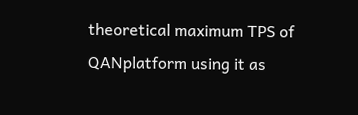theoretical maximum TPS of QANplatform using it as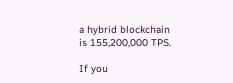a hybrid blockchain is 155,200,000 TPS.

If you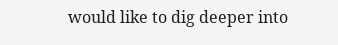would like to dig deeper into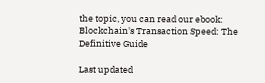the topic, you can read our ebook: Blockchain's Transaction Speed: The Definitive Guide

Last updated